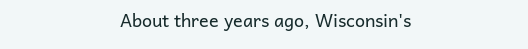About three years ago, Wisconsin's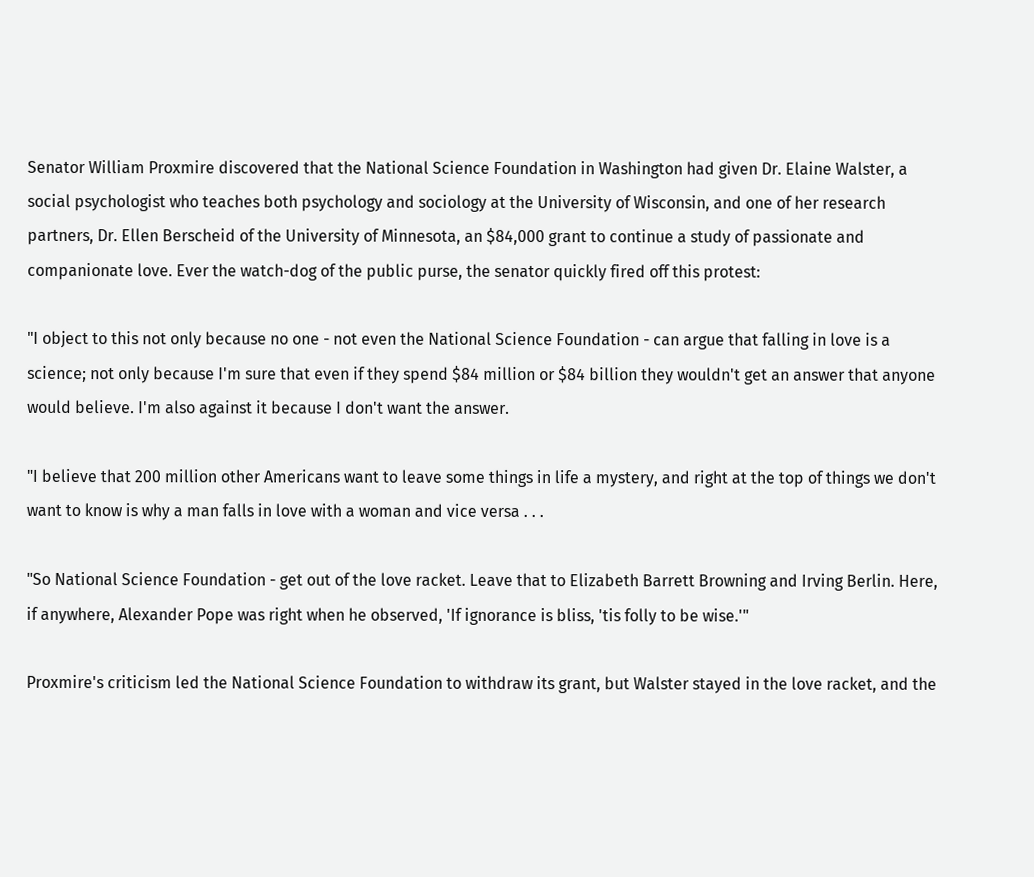Senator William Proxmire discovered that the National Science Foundation in Washington had given Dr. Elaine Walster, a social psychologist who teaches both psychology and sociology at the University of Wisconsin, and one of her research partners, Dr. Ellen Berscheid of the University of Minnesota, an $84,000 grant to continue a study of passionate and companionate love. Ever the watch-dog of the public purse, the senator quickly fired off this protest:

"I object to this not only because no one - not even the National Science Foundation - can argue that falling in love is a science; not only because I'm sure that even if they spend $84 million or $84 billion they wouldn't get an answer that anyone would believe. I'm also against it because I don't want the answer.

"I believe that 200 million other Americans want to leave some things in life a mystery, and right at the top of things we don't want to know is why a man falls in love with a woman and vice versa . . .

"So National Science Foundation - get out of the love racket. Leave that to Elizabeth Barrett Browning and Irving Berlin. Here, if anywhere, Alexander Pope was right when he observed, 'If ignorance is bliss, 'tis folly to be wise.'"

Proxmire's criticism led the National Science Foundation to withdraw its grant, but Walster stayed in the love racket, and the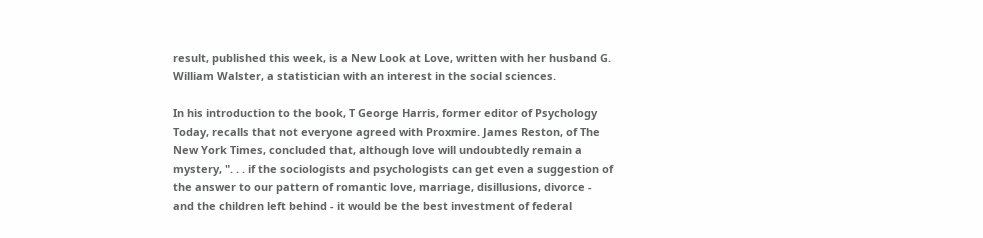result, published this week, is a New Look at Love, written with her husband G. William Walster, a statistician with an interest in the social sciences.

In his introduction to the book, T George Harris, former editor of Psychology Today, recalls that not everyone agreed with Proxmire. James Reston, of The New York Times, concluded that, although love will undoubtedly remain a mystery, ". . . if the sociologists and psychologists can get even a suggestion of the answer to our pattern of romantic love, marriage, disillusions, divorce - and the children left behind - it would be the best investment of federal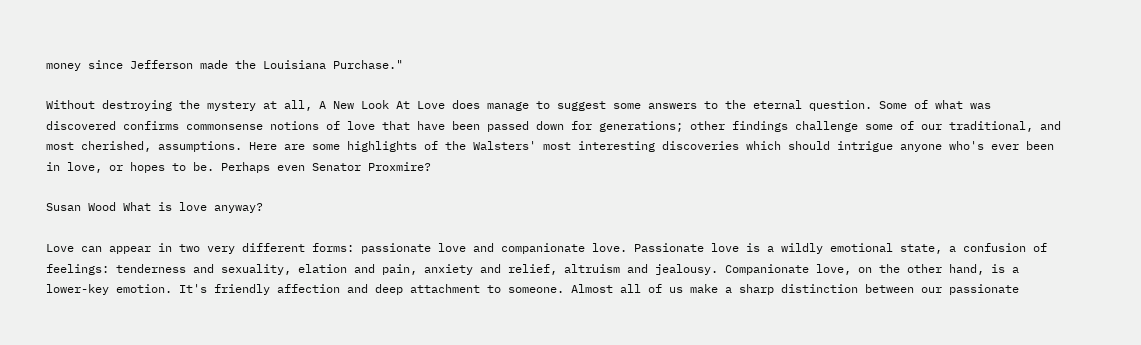money since Jefferson made the Louisiana Purchase."

Without destroying the mystery at all, A New Look At Love does manage to suggest some answers to the eternal question. Some of what was discovered confirms commonsense notions of love that have been passed down for generations; other findings challenge some of our traditional, and most cherished, assumptions. Here are some highlights of the Walsters' most interesting discoveries which should intrigue anyone who's ever been in love, or hopes to be. Perhaps even Senator Proxmire?

Susan Wood What is love anyway?

Love can appear in two very different forms: passionate love and companionate love. Passionate love is a wildly emotional state, a confusion of feelings: tenderness and sexuality, elation and pain, anxiety and relief, altruism and jealousy. Companionate love, on the other hand, is a lower-key emotion. It's friendly affection and deep attachment to someone. Almost all of us make a sharp distinction between our passionate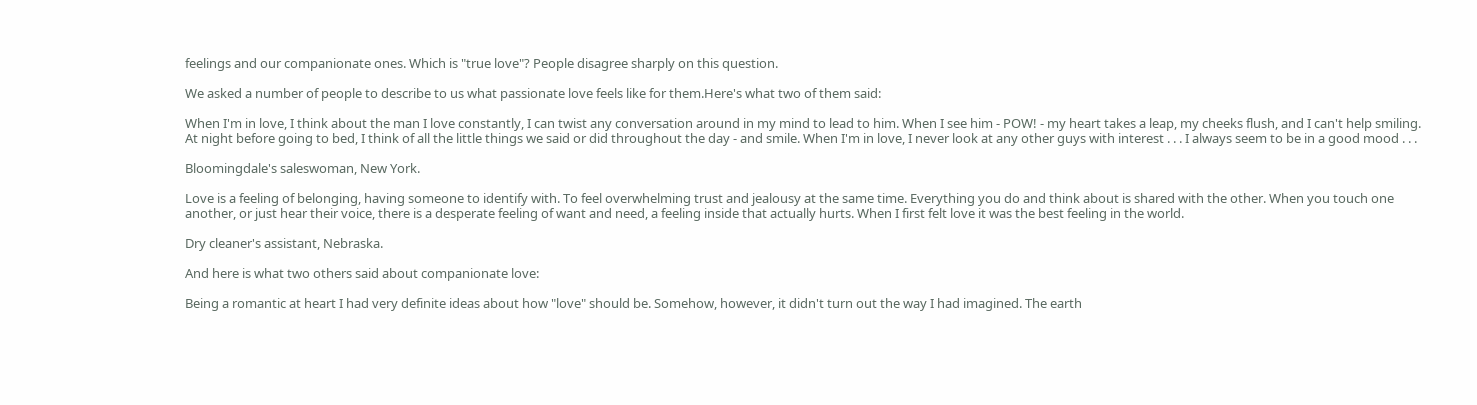feelings and our companionate ones. Which is "true love"? People disagree sharply on this question.

We asked a number of people to describe to us what passionate love feels like for them.Here's what two of them said:

When I'm in love, I think about the man I love constantly, I can twist any conversation around in my mind to lead to him. When I see him - POW! - my heart takes a leap, my cheeks flush, and I can't help smiling. At night before going to bed, I think of all the little things we said or did throughout the day - and smile. When I'm in love, I never look at any other guys with interest . . . I always seem to be in a good mood . . .

Bloomingdale's saleswoman, New York.

Love is a feeling of belonging, having someone to identify with. To feel overwhelming trust and jealousy at the same time. Everything you do and think about is shared with the other. When you touch one another, or just hear their voice, there is a desperate feeling of want and need, a feeling inside that actually hurts. When I first felt love it was the best feeling in the world.

Dry cleaner's assistant, Nebraska.

And here is what two others said about companionate love:

Being a romantic at heart I had very definite ideas about how "love" should be. Somehow, however, it didn't turn out the way I had imagined. The earth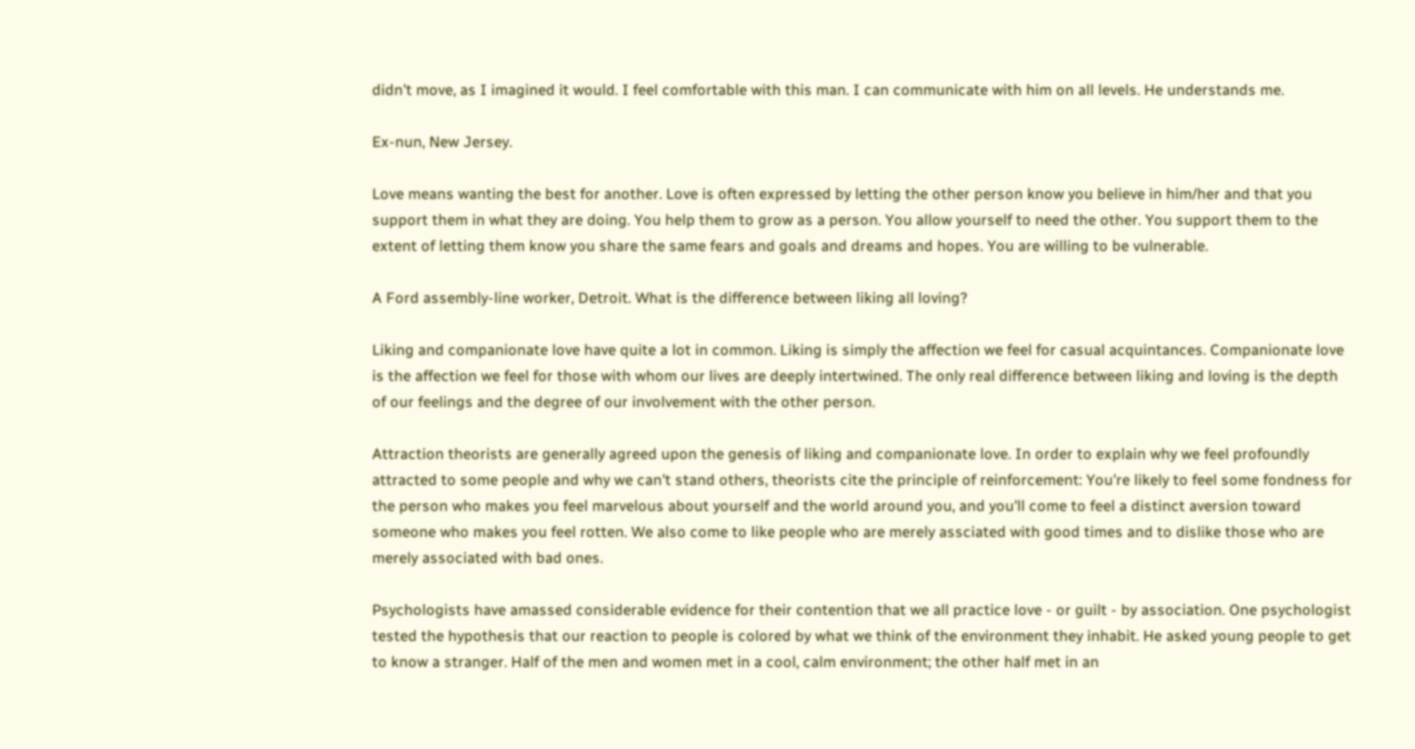didn't move, as I imagined it would. I feel comfortable with this man. I can communicate with him on all levels. He understands me.

Ex-nun, New Jersey.

Love means wanting the best for another. Love is often expressed by letting the other person know you believe in him/her and that you support them in what they are doing. You help them to grow as a person. You allow yourself to need the other. You support them to the extent of letting them know you share the same fears and goals and dreams and hopes. You are willing to be vulnerable.

A Ford assembly-line worker, Detroit. What is the difference between liking all loving?

Liking and companionate love have quite a lot in common. Liking is simply the affection we feel for casual acquintances. Companionate love is the affection we feel for those with whom our lives are deeply intertwined. The only real difference between liking and loving is the depth of our feelings and the degree of our involvement with the other person.

Attraction theorists are generally agreed upon the genesis of liking and companionate love. In order to explain why we feel profoundly attracted to some people and why we can't stand others, theorists cite the principle of reinforcement: You're likely to feel some fondness for the person who makes you feel marvelous about yourself and the world around you, and you'll come to feel a distinct aversion toward someone who makes you feel rotten. We also come to like people who are merely assciated with good times and to dislike those who are merely associated with bad ones.

Psychologists have amassed considerable evidence for their contention that we all practice love - or guilt - by association. One psychologist tested the hypothesis that our reaction to people is colored by what we think of the environment they inhabit. He asked young people to get to know a stranger. Half of the men and women met in a cool, calm environment; the other half met in an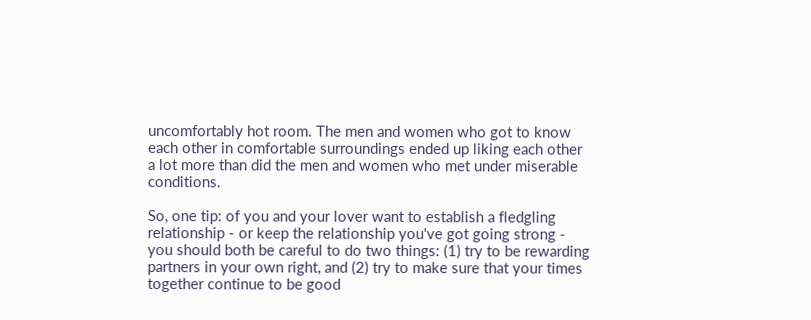uncomfortably hot room. The men and women who got to know each other in comfortable surroundings ended up liking each other a lot more than did the men and women who met under miserable conditions.

So, one tip: of you and your lover want to establish a fledgling relationship - or keep the relationship you've got going strong - you should both be careful to do two things: (1) try to be rewarding partners in your own right, and (2) try to make sure that your times together continue to be good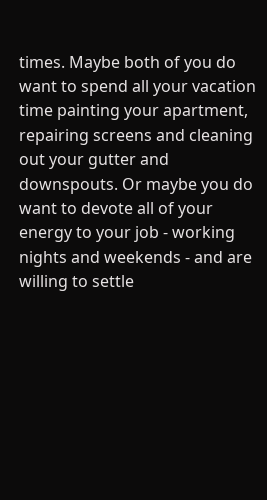times. Maybe both of you do want to spend all your vacation time painting your apartment, repairing screens and cleaning out your gutter and downspouts. Or maybe you do want to devote all of your energy to your job - working nights and weekends - and are willing to settle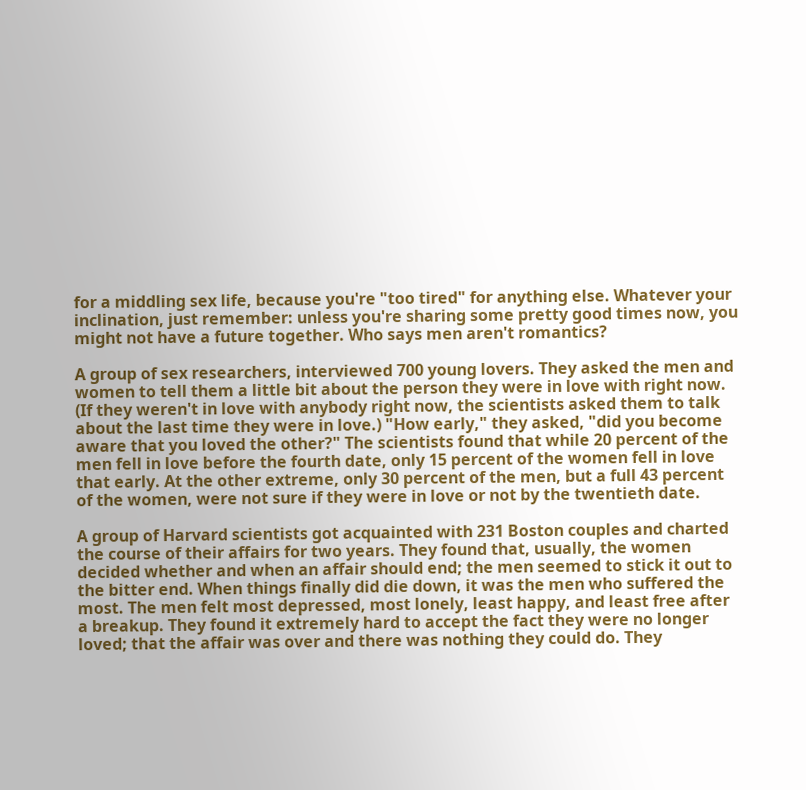for a middling sex life, because you're "too tired" for anything else. Whatever your inclination, just remember: unless you're sharing some pretty good times now, you might not have a future together. Who says men aren't romantics?

A group of sex researchers, interviewed 700 young lovers. They asked the men and women to tell them a little bit about the person they were in love with right now. (If they weren't in love with anybody right now, the scientists asked them to talk about the last time they were in love.) "How early," they asked, "did you become aware that you loved the other?" The scientists found that while 20 percent of the men fell in love before the fourth date, only 15 percent of the women fell in love that early. At the other extreme, only 30 percent of the men, but a full 43 percent of the women, were not sure if they were in love or not by the twentieth date.

A group of Harvard scientists got acquainted with 231 Boston couples and charted the course of their affairs for two years. They found that, usually, the women decided whether and when an affair should end; the men seemed to stick it out to the bitter end. When things finally did die down, it was the men who suffered the most. The men felt most depressed, most lonely, least happy, and least free after a breakup. They found it extremely hard to accept the fact they were no longer loved; that the affair was over and there was nothing they could do. They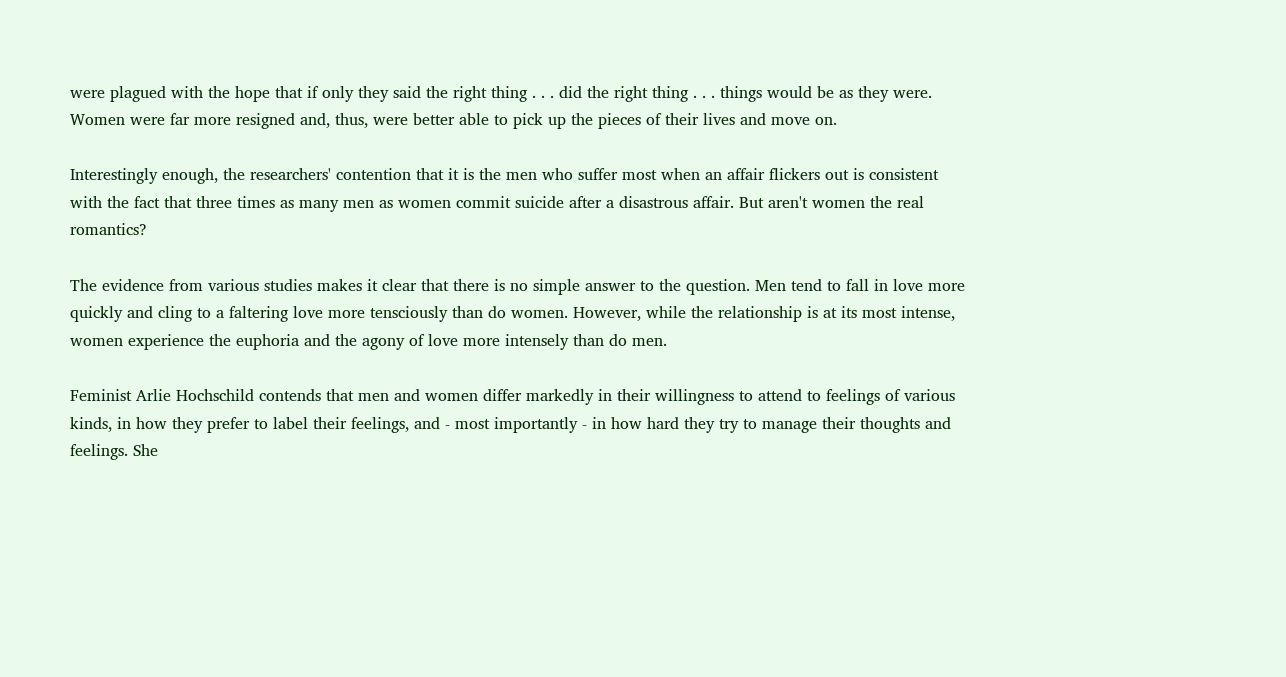were plagued with the hope that if only they said the right thing . . . did the right thing . . . things would be as they were. Women were far more resigned and, thus, were better able to pick up the pieces of their lives and move on.

Interestingly enough, the researchers' contention that it is the men who suffer most when an affair flickers out is consistent with the fact that three times as many men as women commit suicide after a disastrous affair. But aren't women the real romantics?

The evidence from various studies makes it clear that there is no simple answer to the question. Men tend to fall in love more quickly and cling to a faltering love more tensciously than do women. However, while the relationship is at its most intense, women experience the euphoria and the agony of love more intensely than do men.

Feminist Arlie Hochschild contends that men and women differ markedly in their willingness to attend to feelings of various kinds, in how they prefer to label their feelings, and - most importantly - in how hard they try to manage their thoughts and feelings. She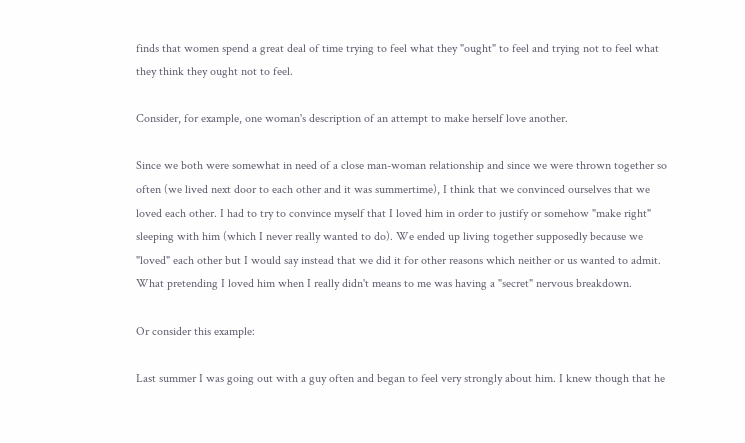finds that women spend a great deal of time trying to feel what they "ought" to feel and trying not to feel what they think they ought not to feel.

Consider, for example, one woman's description of an attempt to make herself love another.

Since we both were somewhat in need of a close man-woman relationship and since we were thrown together so often (we lived next door to each other and it was summertime), I think that we convinced ourselves that we loved each other. I had to try to convince myself that I loved him in order to justify or somehow "make right" sleeping with him (which I never really wanted to do). We ended up living together supposedly because we "loved" each other but I would say instead that we did it for other reasons which neither or us wanted to admit. What pretending I loved him when I really didn't means to me was having a "secret" nervous breakdown.

Or consider this example:

Last summer I was going out with a guy often and began to feel very strongly about him. I knew though that he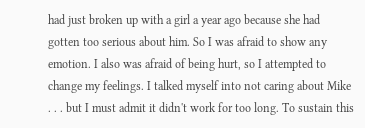had just broken up with a girl a year ago because she had gotten too serious about him. So I was afraid to show any emotion. I also was afraid of being hurt, so I attempted to change my feelings. I talked myself into not caring about Mike . . . but I must admit it didn't work for too long. To sustain this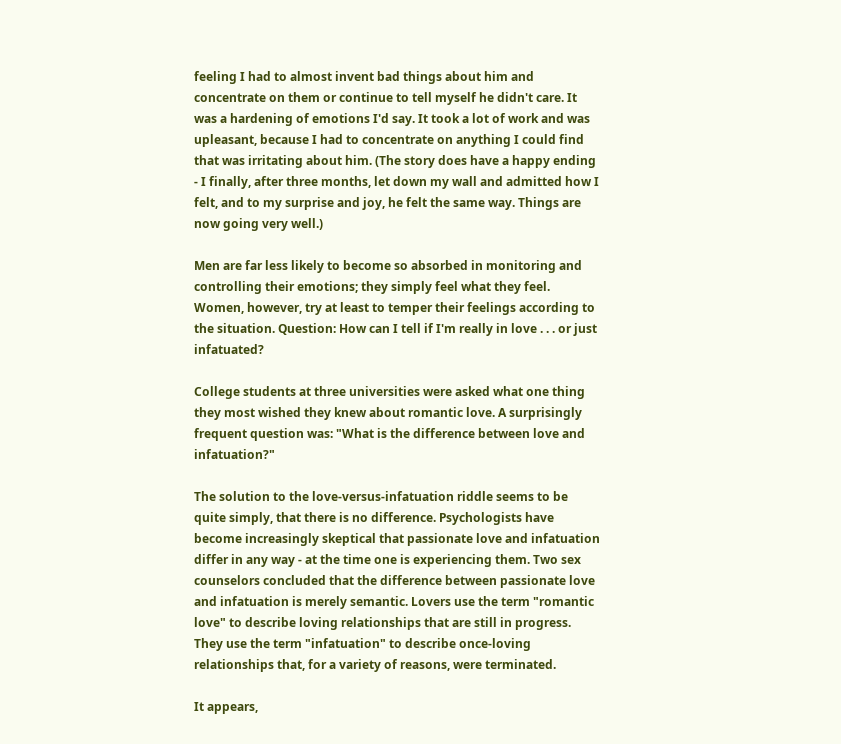feeling I had to almost invent bad things about him and concentrate on them or continue to tell myself he didn't care. It was a hardening of emotions I'd say. It took a lot of work and was upleasant, because I had to concentrate on anything I could find that was irritating about him. (The story does have a happy ending - I finally, after three months, let down my wall and admitted how I felt, and to my surprise and joy, he felt the same way. Things are now going very well.)

Men are far less likely to become so absorbed in monitoring and controlling their emotions; they simply feel what they feel. Women, however, try at least to temper their feelings according to the situation. Question: How can I tell if I'm really in love . . . or just infatuated?

College students at three universities were asked what one thing they most wished they knew about romantic love. A surprisingly frequent question was: "What is the difference between love and infatuation?"

The solution to the love-versus-infatuation riddle seems to be quite simply, that there is no difference. Psychologists have become increasingly skeptical that passionate love and infatuation differ in any way - at the time one is experiencing them. Two sex counselors concluded that the difference between passionate love and infatuation is merely semantic. Lovers use the term "romantic love" to describe loving relationships that are still in progress. They use the term "infatuation" to describe once-loving relationships that, for a variety of reasons, were terminated.

It appears,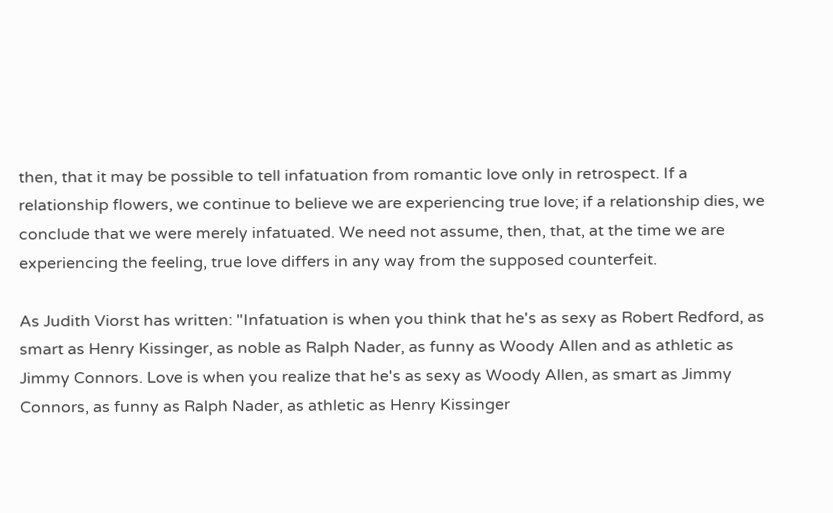then, that it may be possible to tell infatuation from romantic love only in retrospect. If a relationship flowers, we continue to believe we are experiencing true love; if a relationship dies, we conclude that we were merely infatuated. We need not assume, then, that, at the time we are experiencing the feeling, true love differs in any way from the supposed counterfeit.

As Judith Viorst has written: "Infatuation is when you think that he's as sexy as Robert Redford, as smart as Henry Kissinger, as noble as Ralph Nader, as funny as Woody Allen and as athletic as Jimmy Connors. Love is when you realize that he's as sexy as Woody Allen, as smart as Jimmy Connors, as funny as Ralph Nader, as athletic as Henry Kissinger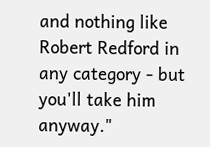and nothing like Robert Redford in any category - but you'll take him anyway."